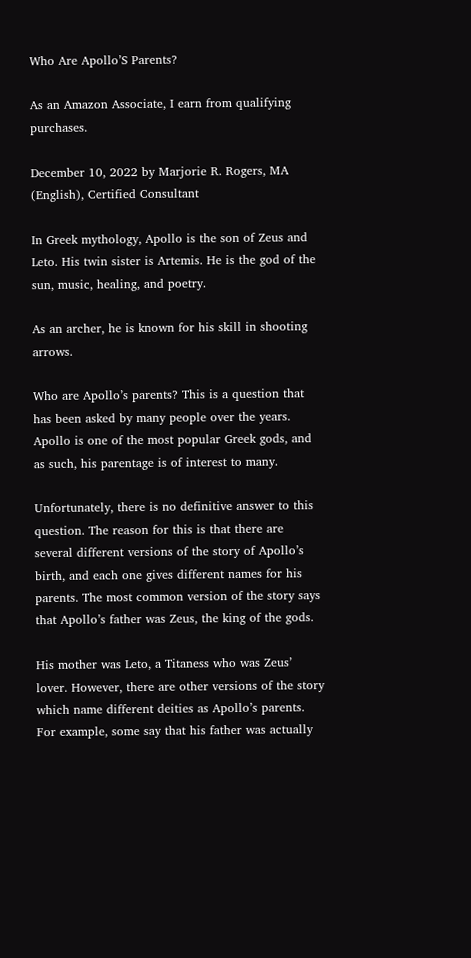Who Are Apollo’S Parents?

As an Amazon Associate, I earn from qualifying purchases.

December 10, 2022 by Marjorie R. Rogers, MA (English), Certified Consultant

In Greek mythology, Apollo is the son of Zeus and Leto. His twin sister is Artemis. He is the god of the sun, music, healing, and poetry.

As an archer, he is known for his skill in shooting arrows.

Who are Apollo’s parents? This is a question that has been asked by many people over the years. Apollo is one of the most popular Greek gods, and as such, his parentage is of interest to many.

Unfortunately, there is no definitive answer to this question. The reason for this is that there are several different versions of the story of Apollo’s birth, and each one gives different names for his parents. The most common version of the story says that Apollo’s father was Zeus, the king of the gods.

His mother was Leto, a Titaness who was Zeus’ lover. However, there are other versions of the story which name different deities as Apollo’s parents. For example, some say that his father was actually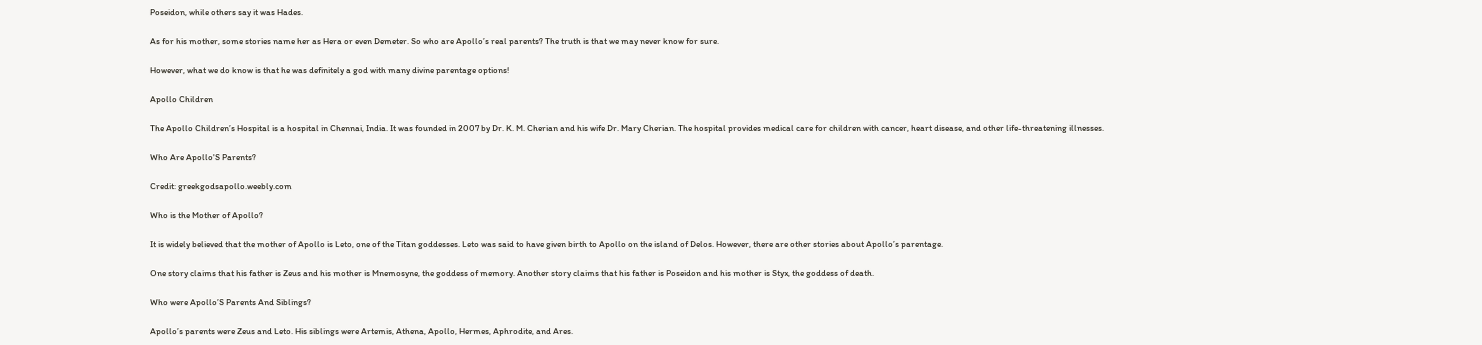Poseidon, while others say it was Hades.

As for his mother, some stories name her as Hera or even Demeter. So who are Apollo’s real parents? The truth is that we may never know for sure.

However, what we do know is that he was definitely a god with many divine parentage options!

Apollo Children

The Apollo Children’s Hospital is a hospital in Chennai, India. It was founded in 2007 by Dr. K. M. Cherian and his wife Dr. Mary Cherian. The hospital provides medical care for children with cancer, heart disease, and other life-threatening illnesses.

Who Are Apollo'S Parents?

Credit: greekgodsapollo.weebly.com

Who is the Mother of Apollo?

It is widely believed that the mother of Apollo is Leto, one of the Titan goddesses. Leto was said to have given birth to Apollo on the island of Delos. However, there are other stories about Apollo’s parentage.

One story claims that his father is Zeus and his mother is Mnemosyne, the goddess of memory. Another story claims that his father is Poseidon and his mother is Styx, the goddess of death.

Who were Apollo’S Parents And Siblings?

Apollo’s parents were Zeus and Leto. His siblings were Artemis, Athena, Apollo, Hermes, Aphrodite, and Ares.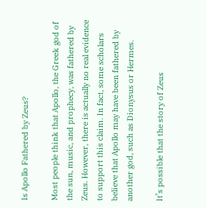Is Apollo Fathered by Zeus?

Most people think that Apollo, the Greek god of the sun, music, and prophecy, was fathered by Zeus. However, there is actually no real evidence to support this claim. In fact, some scholars believe that Apollo may have been fathered by another god, such as Dionysus or Hermes.

It’s possible that the story of Zeus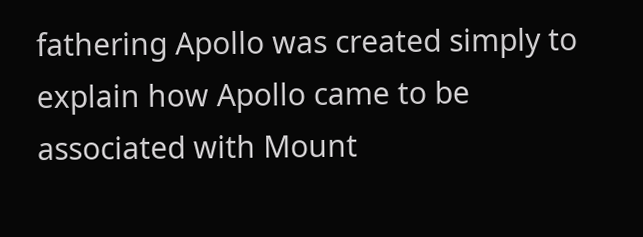fathering Apollo was created simply to explain how Apollo came to be associated with Mount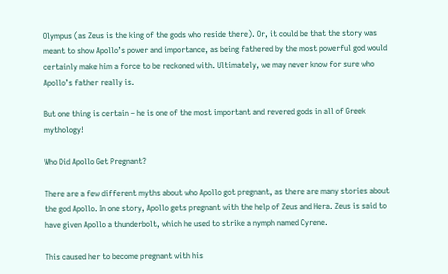Olympus (as Zeus is the king of the gods who reside there). Or, it could be that the story was meant to show Apollo’s power and importance, as being fathered by the most powerful god would certainly make him a force to be reckoned with. Ultimately, we may never know for sure who Apollo’s father really is.

But one thing is certain – he is one of the most important and revered gods in all of Greek mythology!

Who Did Apollo Get Pregnant?

There are a few different myths about who Apollo got pregnant, as there are many stories about the god Apollo. In one story, Apollo gets pregnant with the help of Zeus and Hera. Zeus is said to have given Apollo a thunderbolt, which he used to strike a nymph named Cyrene.

This caused her to become pregnant with his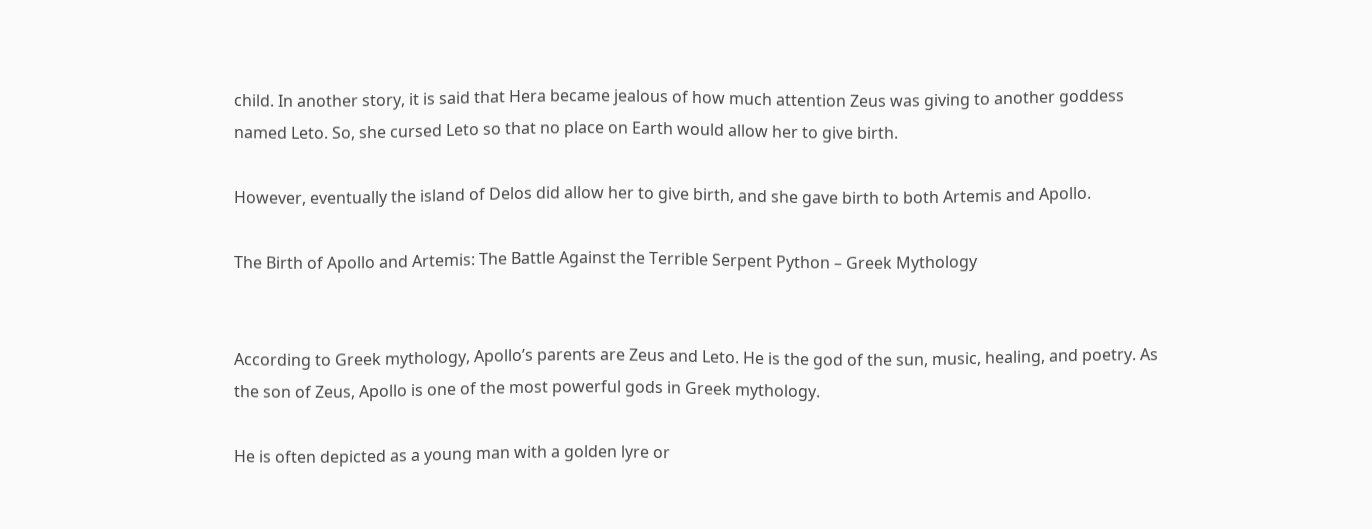child. In another story, it is said that Hera became jealous of how much attention Zeus was giving to another goddess named Leto. So, she cursed Leto so that no place on Earth would allow her to give birth.

However, eventually the island of Delos did allow her to give birth, and she gave birth to both Artemis and Apollo.

The Birth of Apollo and Artemis: The Battle Against the Terrible Serpent Python – Greek Mythology


According to Greek mythology, Apollo’s parents are Zeus and Leto. He is the god of the sun, music, healing, and poetry. As the son of Zeus, Apollo is one of the most powerful gods in Greek mythology.

He is often depicted as a young man with a golden lyre or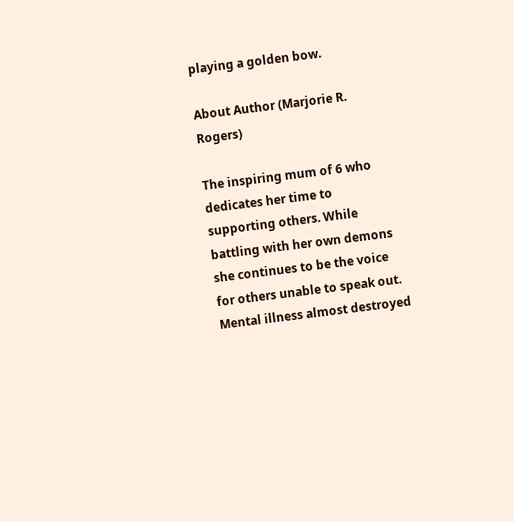playing a golden bow.

About Author (Marjorie R. Rogers)

The inspiring mum of 6 who dedicates her time to supporting others. While battling with her own demons she continues to be the voice for others unable to speak out. Mental illness almost destroyed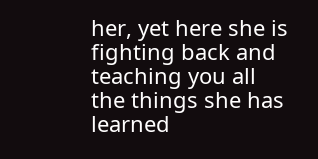her, yet here she is fighting back and teaching you all the things she has learned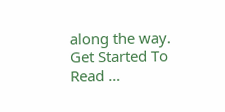along the way. Get Started To Read …